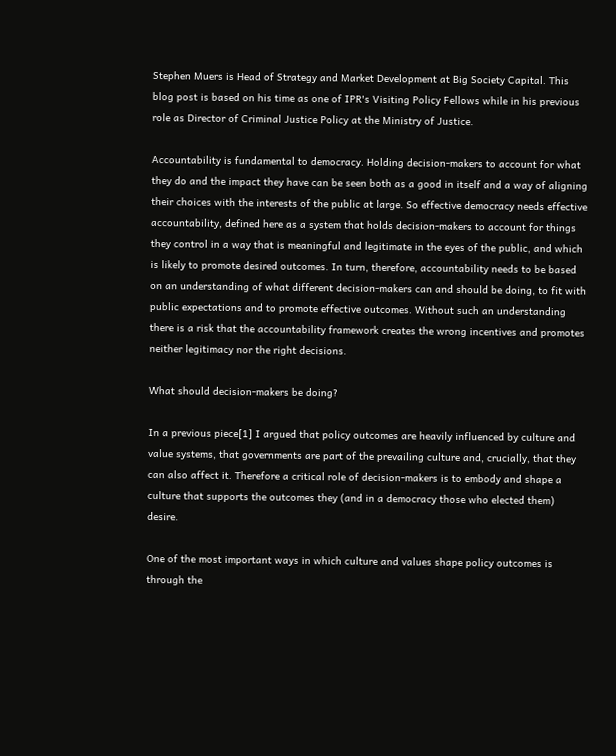Stephen Muers is Head of Strategy and Market Development at Big Society Capital. This blog post is based on his time as one of IPR's Visiting Policy Fellows while in his previous role as Director of Criminal Justice Policy at the Ministry of Justice.

Accountability is fundamental to democracy. Holding decision-makers to account for what they do and the impact they have can be seen both as a good in itself and a way of aligning their choices with the interests of the public at large. So effective democracy needs effective accountability, defined here as a system that holds decision-makers to account for things they control in a way that is meaningful and legitimate in the eyes of the public, and which is likely to promote desired outcomes. In turn, therefore, accountability needs to be based on an understanding of what different decision-makers can and should be doing, to fit with public expectations and to promote effective outcomes. Without such an understanding there is a risk that the accountability framework creates the wrong incentives and promotes neither legitimacy nor the right decisions.

What should decision-makers be doing?

In a previous piece[1] I argued that policy outcomes are heavily influenced by culture and value systems, that governments are part of the prevailing culture and, crucially, that they can also affect it. Therefore a critical role of decision-makers is to embody and shape a culture that supports the outcomes they (and in a democracy those who elected them) desire.

One of the most important ways in which culture and values shape policy outcomes is through the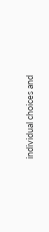individual choices and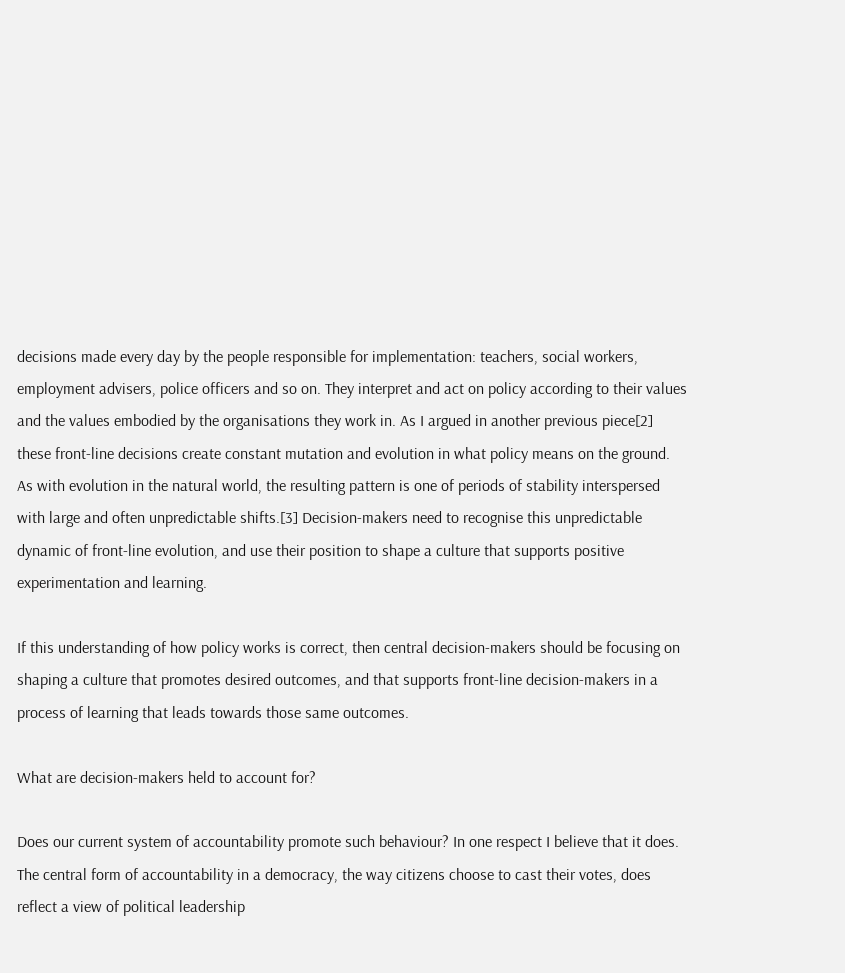decisions made every day by the people responsible for implementation: teachers, social workers, employment advisers, police officers and so on. They interpret and act on policy according to their values and the values embodied by the organisations they work in. As I argued in another previous piece[2] these front-line decisions create constant mutation and evolution in what policy means on the ground. As with evolution in the natural world, the resulting pattern is one of periods of stability interspersed with large and often unpredictable shifts.[3] Decision-makers need to recognise this unpredictable dynamic of front-line evolution, and use their position to shape a culture that supports positive experimentation and learning.

If this understanding of how policy works is correct, then central decision-makers should be focusing on shaping a culture that promotes desired outcomes, and that supports front-line decision-makers in a process of learning that leads towards those same outcomes.

What are decision-makers held to account for?

Does our current system of accountability promote such behaviour? In one respect I believe that it does. The central form of accountability in a democracy, the way citizens choose to cast their votes, does reflect a view of political leadership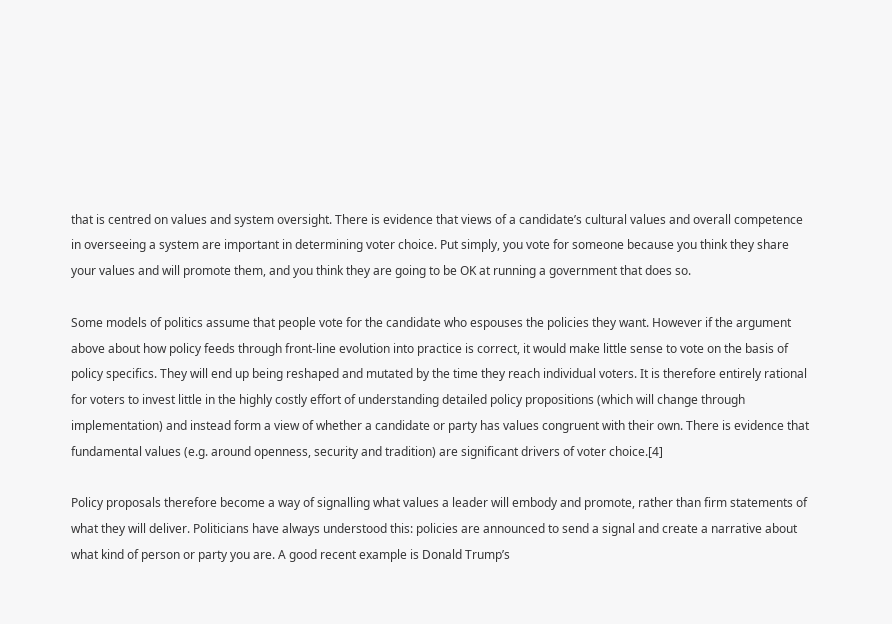that is centred on values and system oversight. There is evidence that views of a candidate’s cultural values and overall competence in overseeing a system are important in determining voter choice. Put simply, you vote for someone because you think they share your values and will promote them, and you think they are going to be OK at running a government that does so.

Some models of politics assume that people vote for the candidate who espouses the policies they want. However if the argument above about how policy feeds through front-line evolution into practice is correct, it would make little sense to vote on the basis of policy specifics. They will end up being reshaped and mutated by the time they reach individual voters. It is therefore entirely rational for voters to invest little in the highly costly effort of understanding detailed policy propositions (which will change through implementation) and instead form a view of whether a candidate or party has values congruent with their own. There is evidence that fundamental values (e.g. around openness, security and tradition) are significant drivers of voter choice.[4]

Policy proposals therefore become a way of signalling what values a leader will embody and promote, rather than firm statements of what they will deliver. Politicians have always understood this: policies are announced to send a signal and create a narrative about what kind of person or party you are. A good recent example is Donald Trump’s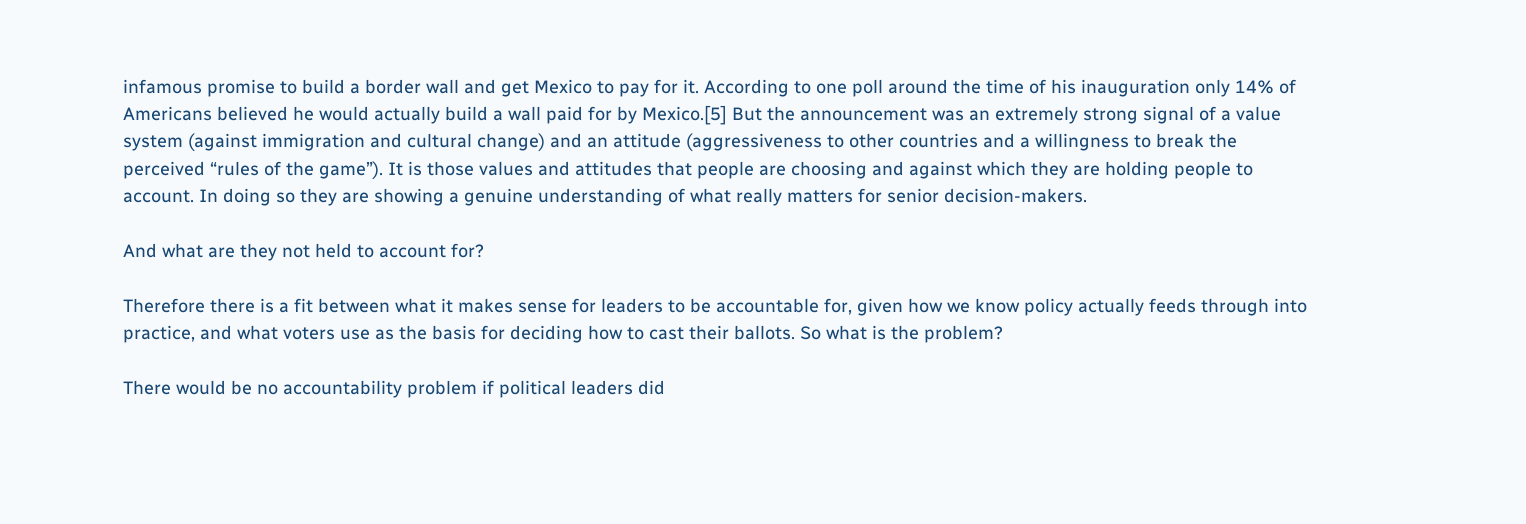infamous promise to build a border wall and get Mexico to pay for it. According to one poll around the time of his inauguration only 14% of Americans believed he would actually build a wall paid for by Mexico.[5] But the announcement was an extremely strong signal of a value system (against immigration and cultural change) and an attitude (aggressiveness to other countries and a willingness to break the perceived “rules of the game”). It is those values and attitudes that people are choosing and against which they are holding people to account. In doing so they are showing a genuine understanding of what really matters for senior decision-makers.

And what are they not held to account for?

Therefore there is a fit between what it makes sense for leaders to be accountable for, given how we know policy actually feeds through into practice, and what voters use as the basis for deciding how to cast their ballots. So what is the problem?

There would be no accountability problem if political leaders did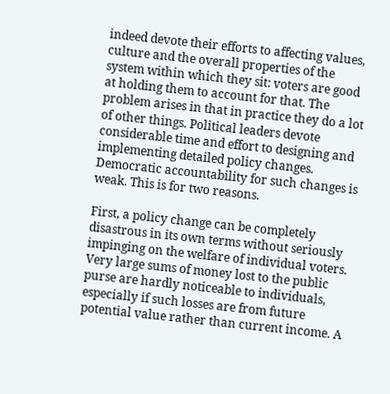indeed devote their efforts to affecting values, culture and the overall properties of the system within which they sit: voters are good at holding them to account for that. The problem arises in that in practice they do a lot of other things. Political leaders devote considerable time and effort to designing and implementing detailed policy changes. Democratic accountability for such changes is weak. This is for two reasons.

First, a policy change can be completely disastrous in its own terms without seriously impinging on the welfare of individual voters. Very large sums of money lost to the public purse are hardly noticeable to individuals, especially if such losses are from future potential value rather than current income. A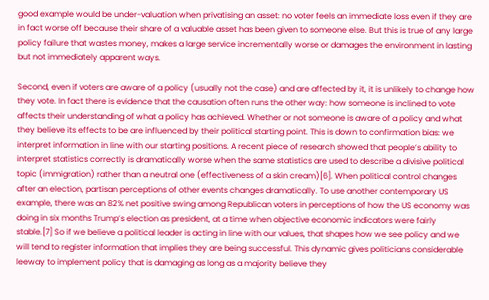good example would be under-valuation when privatising an asset: no voter feels an immediate loss even if they are in fact worse off because their share of a valuable asset has been given to someone else. But this is true of any large policy failure that wastes money, makes a large service incrementally worse or damages the environment in lasting but not immediately apparent ways.

Second, even if voters are aware of a policy (usually not the case) and are affected by it, it is unlikely to change how they vote. In fact there is evidence that the causation often runs the other way: how someone is inclined to vote affects their understanding of what a policy has achieved. Whether or not someone is aware of a policy and what they believe its effects to be are influenced by their political starting point. This is down to confirmation bias: we interpret information in line with our starting positions. A recent piece of research showed that people’s ability to interpret statistics correctly is dramatically worse when the same statistics are used to describe a divisive political topic (immigration) rather than a neutral one (effectiveness of a skin cream)[6]. When political control changes after an election, partisan perceptions of other events changes dramatically. To use another contemporary US example, there was an 82% net positive swing among Republican voters in perceptions of how the US economy was doing in six months Trump’s election as president, at a time when objective economic indicators were fairly stable.[7] So if we believe a political leader is acting in line with our values, that shapes how we see policy and we will tend to register information that implies they are being successful. This dynamic gives politicians considerable leeway to implement policy that is damaging as long as a majority believe they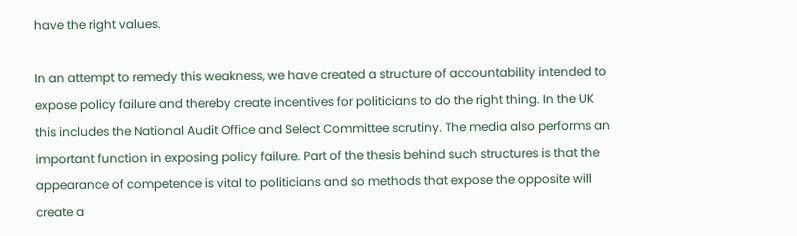have the right values.

In an attempt to remedy this weakness, we have created a structure of accountability intended to expose policy failure and thereby create incentives for politicians to do the right thing. In the UK this includes the National Audit Office and Select Committee scrutiny. The media also performs an important function in exposing policy failure. Part of the thesis behind such structures is that the appearance of competence is vital to politicians and so methods that expose the opposite will create a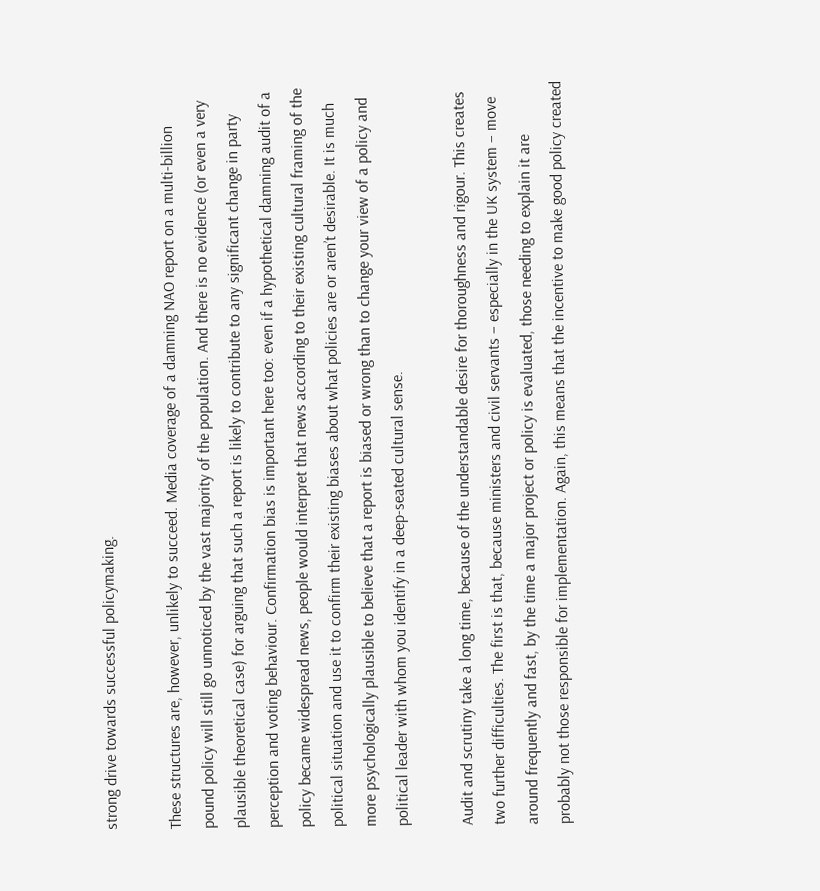strong drive towards successful policymaking.

These structures are, however, unlikely to succeed. Media coverage of a damning NAO report on a multi-billion pound policy will still go unnoticed by the vast majority of the population. And there is no evidence (or even a very plausible theoretical case) for arguing that such a report is likely to contribute to any significant change in party perception and voting behaviour. Confirmation bias is important here too: even if a hypothetical damning audit of a policy became widespread news, people would interpret that news according to their existing cultural framing of the political situation and use it to confirm their existing biases about what policies are or aren’t desirable. It is much more psychologically plausible to believe that a report is biased or wrong than to change your view of a policy and political leader with whom you identify in a deep-seated cultural sense.

Audit and scrutiny take a long time, because of the understandable desire for thoroughness and rigour. This creates two further difficulties. The first is that, because ministers and civil servants – especially in the UK system – move around frequently and fast, by the time a major project or policy is evaluated, those needing to explain it are probably not those responsible for implementation. Again, this means that the incentive to make good policy created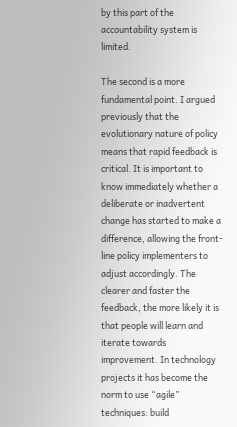by this part of the accountability system is limited.

The second is a more fundamental point. I argued previously that the evolutionary nature of policy means that rapid feedback is critical. It is important to know immediately whether a deliberate or inadvertent change has started to make a difference, allowing the front-line policy implementers to adjust accordingly. The clearer and faster the feedback, the more likely it is that people will learn and iterate towards improvement. In technology projects it has become the norm to use “agile” techniques: build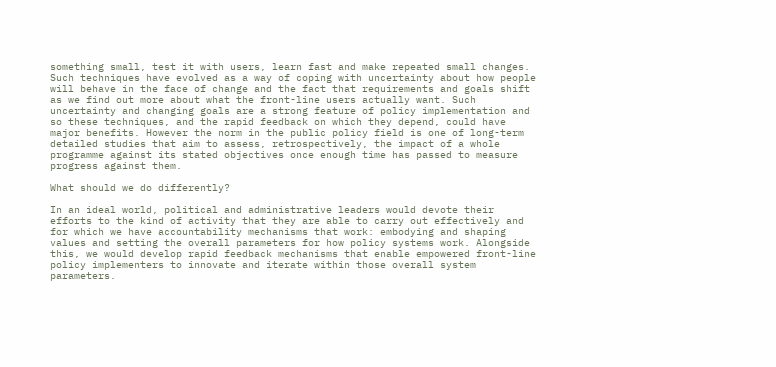something small, test it with users, learn fast and make repeated small changes. Such techniques have evolved as a way of coping with uncertainty about how people will behave in the face of change and the fact that requirements and goals shift as we find out more about what the front-line users actually want. Such uncertainty and changing goals are a strong feature of policy implementation and so these techniques, and the rapid feedback on which they depend, could have major benefits. However the norm in the public policy field is one of long-term detailed studies that aim to assess, retrospectively, the impact of a whole programme against its stated objectives once enough time has passed to measure progress against them.

What should we do differently?

In an ideal world, political and administrative leaders would devote their efforts to the kind of activity that they are able to carry out effectively and for which we have accountability mechanisms that work: embodying and shaping values and setting the overall parameters for how policy systems work. Alongside this, we would develop rapid feedback mechanisms that enable empowered front-line policy implementers to innovate and iterate within those overall system parameters.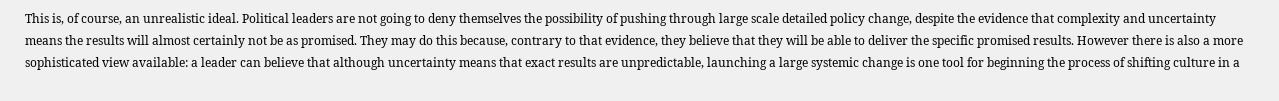This is, of course, an unrealistic ideal. Political leaders are not going to deny themselves the possibility of pushing through large scale detailed policy change, despite the evidence that complexity and uncertainty means the results will almost certainly not be as promised. They may do this because, contrary to that evidence, they believe that they will be able to deliver the specific promised results. However there is also a more sophisticated view available: a leader can believe that although uncertainty means that exact results are unpredictable, launching a large systemic change is one tool for beginning the process of shifting culture in a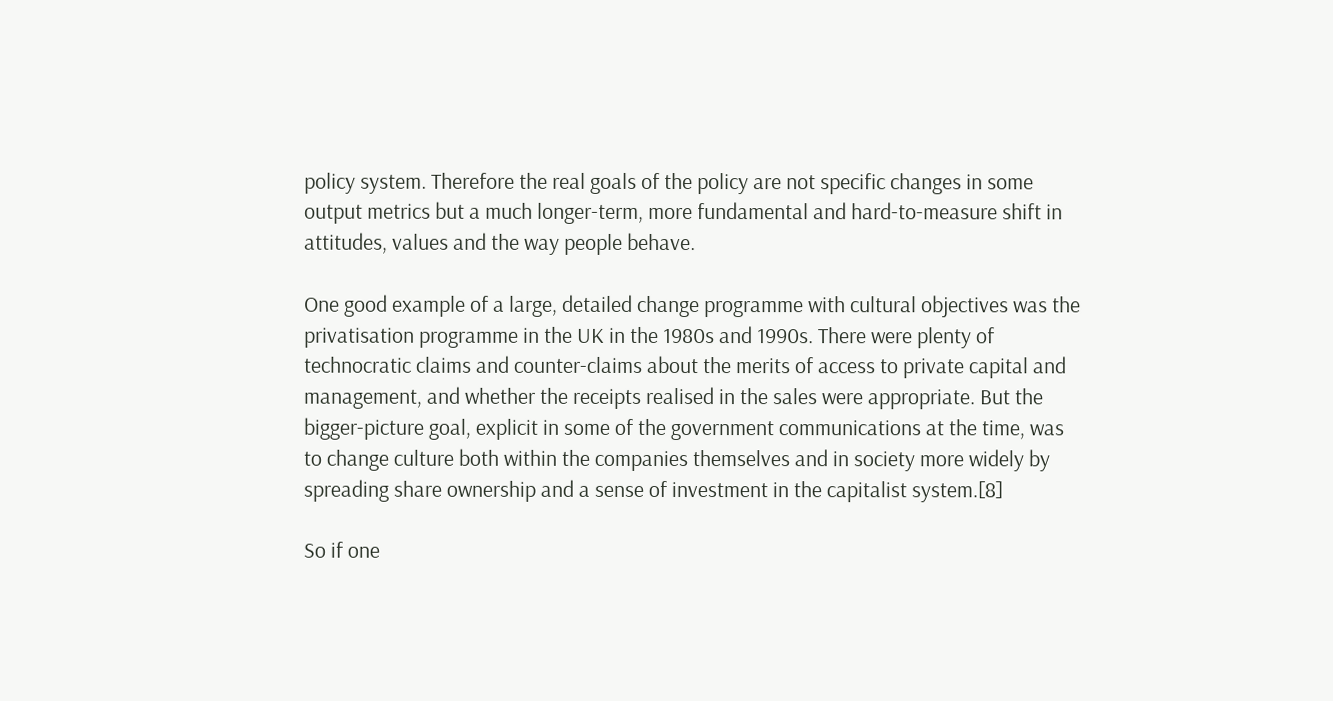policy system. Therefore the real goals of the policy are not specific changes in some output metrics but a much longer-term, more fundamental and hard-to-measure shift in attitudes, values and the way people behave.

One good example of a large, detailed change programme with cultural objectives was the privatisation programme in the UK in the 1980s and 1990s. There were plenty of technocratic claims and counter-claims about the merits of access to private capital and management, and whether the receipts realised in the sales were appropriate. But the bigger-picture goal, explicit in some of the government communications at the time, was to change culture both within the companies themselves and in society more widely by spreading share ownership and a sense of investment in the capitalist system.[8]

So if one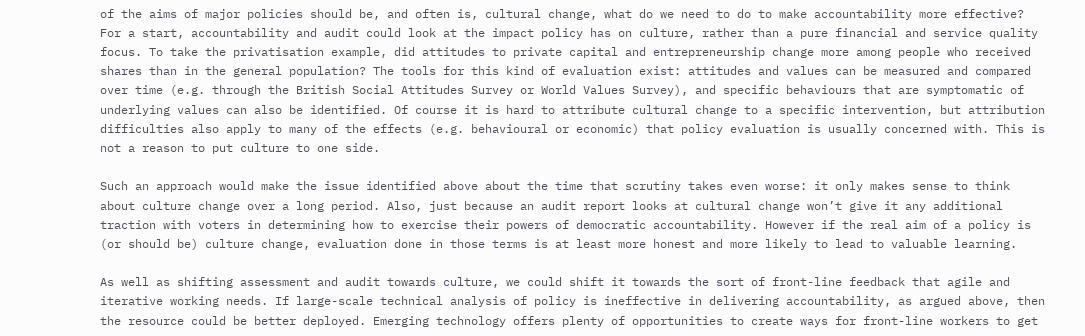of the aims of major policies should be, and often is, cultural change, what do we need to do to make accountability more effective? For a start, accountability and audit could look at the impact policy has on culture, rather than a pure financial and service quality focus. To take the privatisation example, did attitudes to private capital and entrepreneurship change more among people who received shares than in the general population? The tools for this kind of evaluation exist: attitudes and values can be measured and compared over time (e.g. through the British Social Attitudes Survey or World Values Survey), and specific behaviours that are symptomatic of underlying values can also be identified. Of course it is hard to attribute cultural change to a specific intervention, but attribution difficulties also apply to many of the effects (e.g. behavioural or economic) that policy evaluation is usually concerned with. This is not a reason to put culture to one side.

Such an approach would make the issue identified above about the time that scrutiny takes even worse: it only makes sense to think about culture change over a long period. Also, just because an audit report looks at cultural change won’t give it any additional traction with voters in determining how to exercise their powers of democratic accountability. However if the real aim of a policy is (or should be) culture change, evaluation done in those terms is at least more honest and more likely to lead to valuable learning.

As well as shifting assessment and audit towards culture, we could shift it towards the sort of front-line feedback that agile and iterative working needs. If large-scale technical analysis of policy is ineffective in delivering accountability, as argued above, then the resource could be better deployed. Emerging technology offers plenty of opportunities to create ways for front-line workers to get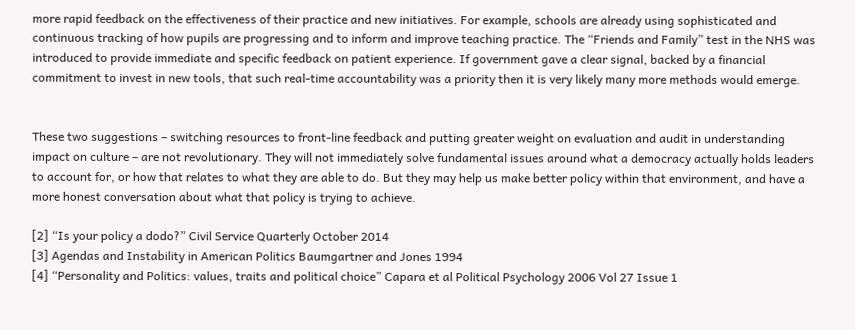more rapid feedback on the effectiveness of their practice and new initiatives. For example, schools are already using sophisticated and continuous tracking of how pupils are progressing and to inform and improve teaching practice. The “Friends and Family” test in the NHS was introduced to provide immediate and specific feedback on patient experience. If government gave a clear signal, backed by a financial commitment to invest in new tools, that such real-time accountability was a priority then it is very likely many more methods would emerge.


These two suggestions – switching resources to front-line feedback and putting greater weight on evaluation and audit in understanding impact on culture – are not revolutionary. They will not immediately solve fundamental issues around what a democracy actually holds leaders to account for, or how that relates to what they are able to do. But they may help us make better policy within that environment, and have a more honest conversation about what that policy is trying to achieve.

[2] “Is your policy a dodo?” Civil Service Quarterly October 2014
[3] Agendas and Instability in American Politics Baumgartner and Jones 1994
[4] “Personality and Politics: values, traits and political choice” Capara et al Political Psychology 2006 Vol 27 Issue 1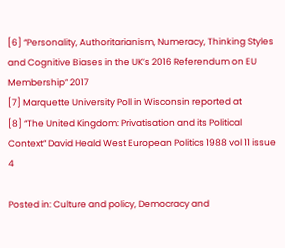[6] “Personality, Authoritarianism, Numeracy, Thinking Styles and Cognitive Biases in the UK’s 2016 Referendum on EU Membership” 2017
[7] Marquette University Poll in Wisconsin reported at
[8] “The United Kingdom: Privatisation and its Political Context” David Heald West European Politics 1988 vol 11 issue 4

Posted in: Culture and policy, Democracy and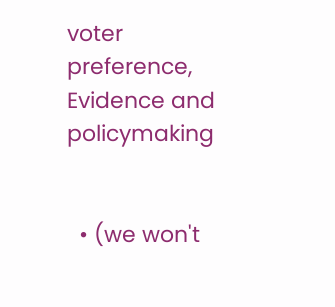voter preference, Evidence and policymaking


  • (we won't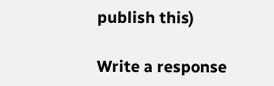publish this)

Write a response